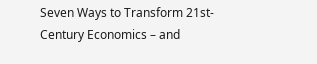Seven Ways to Transform 21st-Century Economics – and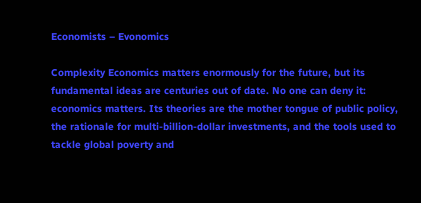Economists – Evonomics

Complexity Economics matters enormously for the future, but its fundamental ideas are centuries out of date. No one can deny it: economics matters. Its theories are the mother tongue of public policy, the rationale for multi-billion-dollar investments, and the tools used to tackle global poverty and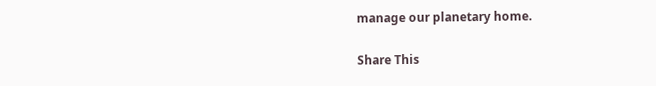manage our planetary home.

Share This